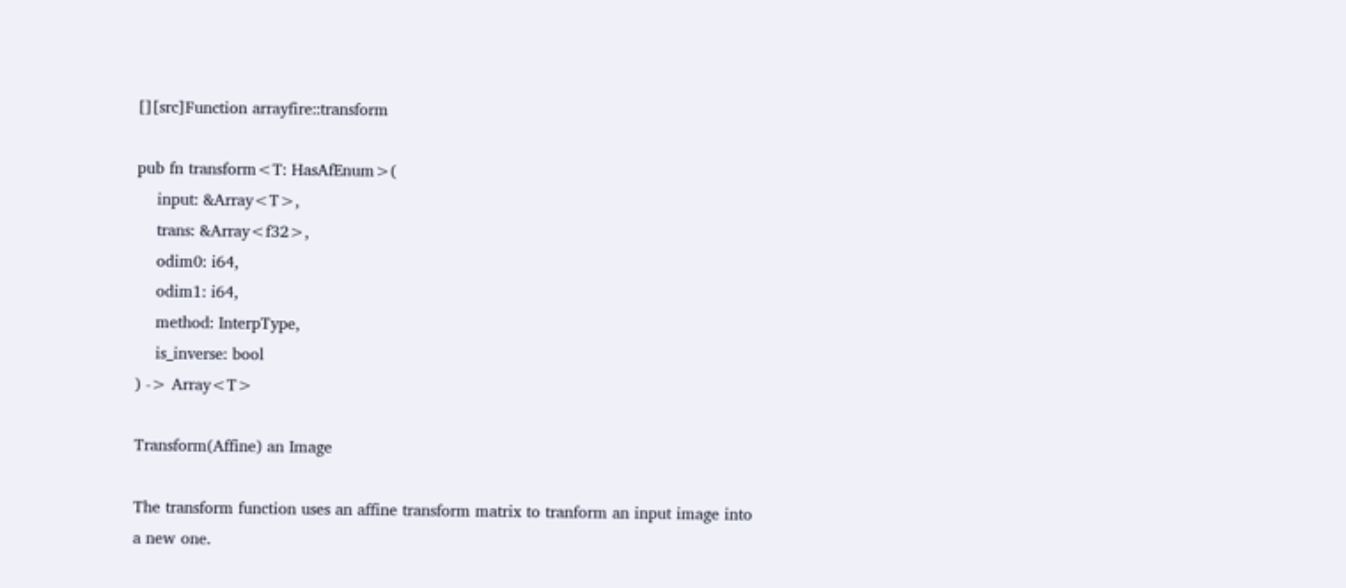[][src]Function arrayfire::transform

pub fn transform<T: HasAfEnum>(
    input: &Array<T>,
    trans: &Array<f32>,
    odim0: i64,
    odim1: i64,
    method: InterpType,
    is_inverse: bool
) -> Array<T>

Transform(Affine) an Image

The transform function uses an affine transform matrix to tranform an input image into a new one.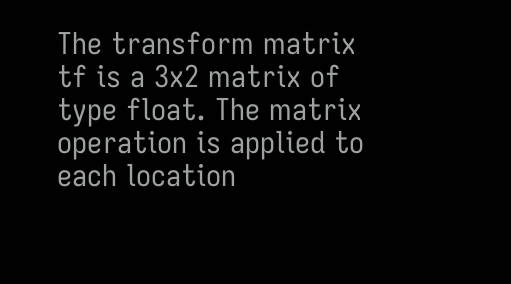The transform matrix tf is a 3x2 matrix of type float. The matrix operation is applied to each location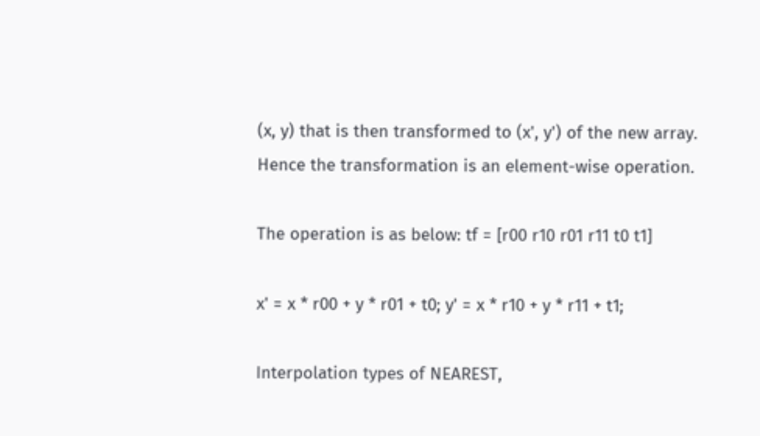(x, y) that is then transformed to (x', y') of the new array. Hence the transformation is an element-wise operation.

The operation is as below: tf = [r00 r10 r01 r11 t0 t1]

x' = x * r00 + y * r01 + t0; y' = x * r10 + y * r11 + t1;

Interpolation types of NEAREST,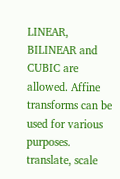LINEAR, BILINEAR and CUBIC are allowed. Affine transforms can be used for various purposes. translate, scale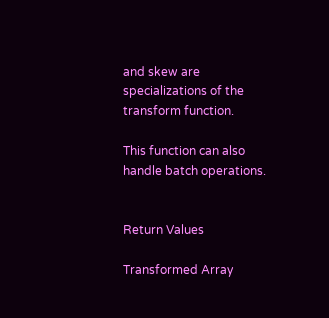and skew are specializations of the transform function.

This function can also handle batch operations.


Return Values

Transformed Array